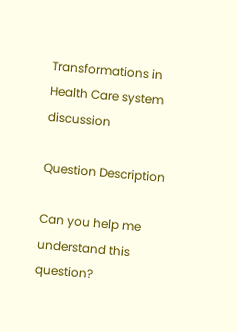Transformations in Health Care system discussion

Question Description

Can you help me understand this question?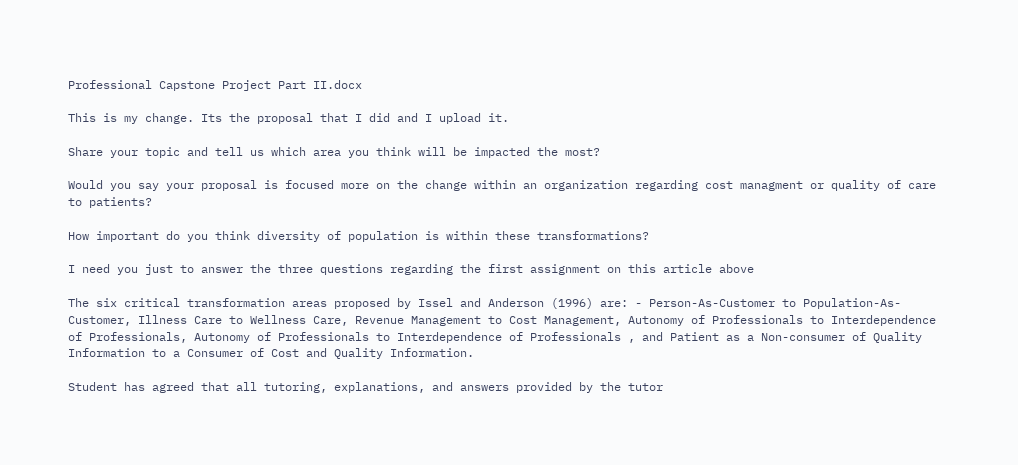Professional Capstone Project Part II.docx

This is my change. Its the proposal that I did and I upload it.

Share your topic and tell us which area you think will be impacted the most?

Would you say your proposal is focused more on the change within an organization regarding cost managment or quality of care to patients?

How important do you think diversity of population is within these transformations?

I need you just to answer the three questions regarding the first assignment on this article above

The six critical transformation areas proposed by Issel and Anderson (1996) are: - Person-As-Customer to Population-As-Customer, Illness Care to Wellness Care, Revenue Management to Cost Management, Autonomy of Professionals to Interdependence of Professionals, Autonomy of Professionals to Interdependence of Professionals , and Patient as a Non-consumer of Quality Information to a Consumer of Cost and Quality Information.

Student has agreed that all tutoring, explanations, and answers provided by the tutor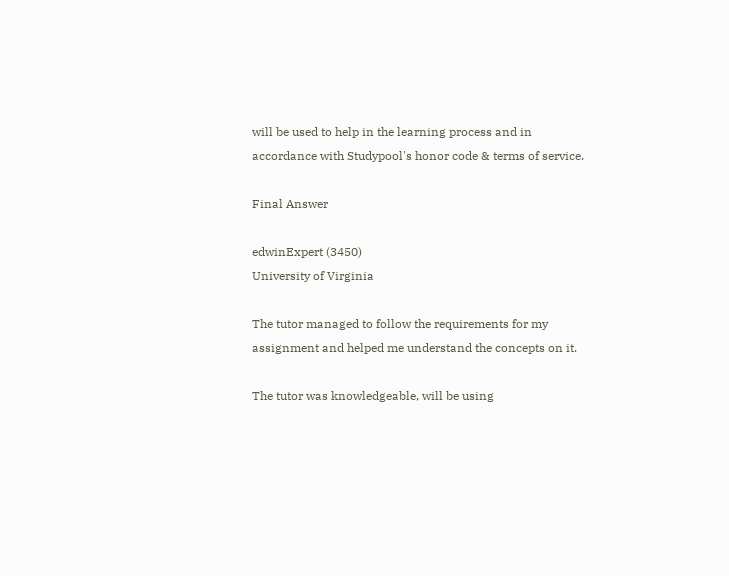will be used to help in the learning process and in accordance with Studypool's honor code & terms of service.

Final Answer

edwinExpert (3450)
University of Virginia

The tutor managed to follow the requirements for my assignment and helped me understand the concepts on it.

The tutor was knowledgeable, will be using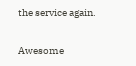the service again.

Awesome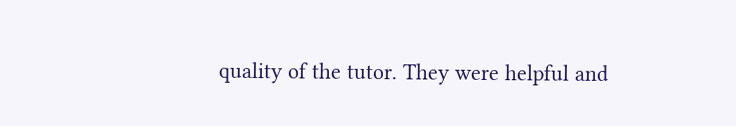quality of the tutor. They were helpful and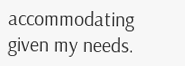accommodating given my needs.